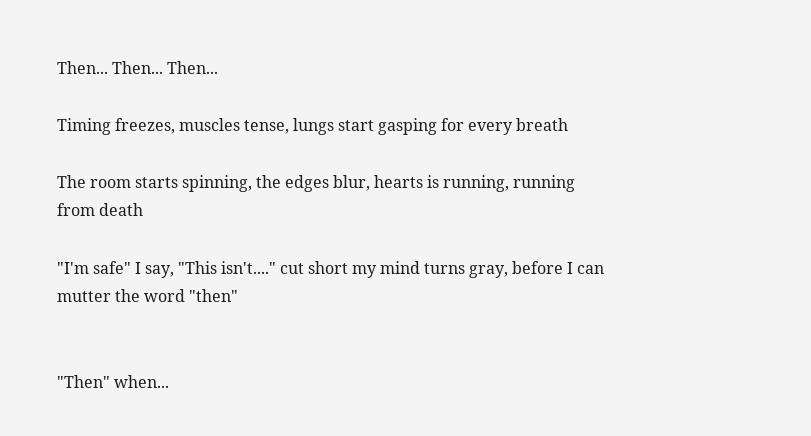Then... Then... Then...

Timing freezes, muscles tense, lungs start gasping for every breath

The room starts spinning, the edges blur, hearts is running, running from death

"I'm safe" I say, "This isn't...." cut short my mind turns gray, before I can mutter the word "then"


"Then" when...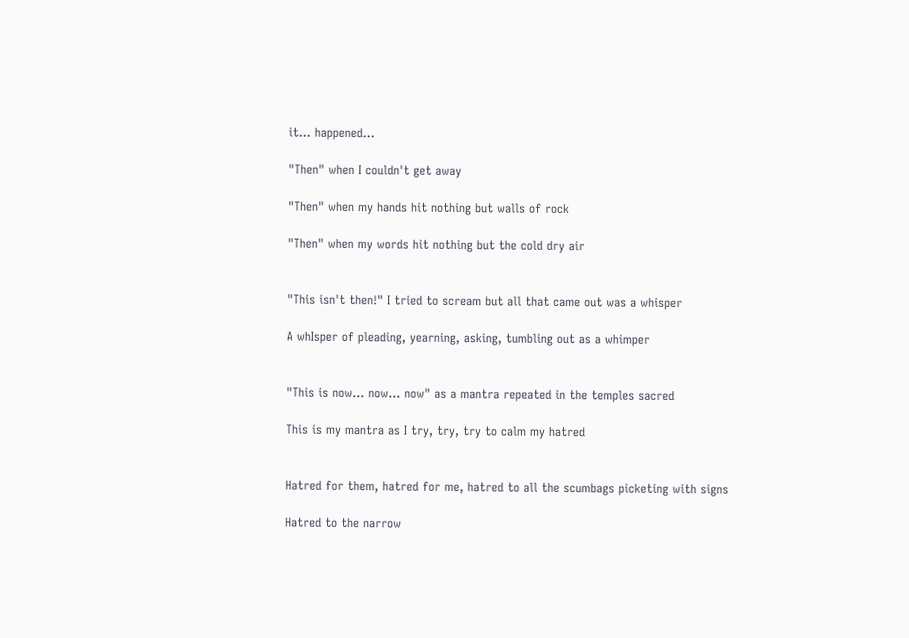it... happened...

"Then" when I couldn't get away

"Then" when my hands hit nothing but walls of rock

"Then" when my words hit nothing but the cold dry air


"This isn't then!" I tried to scream but all that came out was a whisper

A whIsper of pleading, yearning, asking, tumbling out as a whimper


"This is now... now... now" as a mantra repeated in the temples sacred

This is my mantra as I try, try, try to calm my hatred


Hatred for them, hatred for me, hatred to all the scumbags picketing with signs

Hatred to the narrow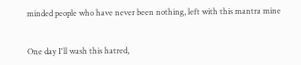minded people who have never been nothing, left with this mantra mine


One day I'll wash this hatred,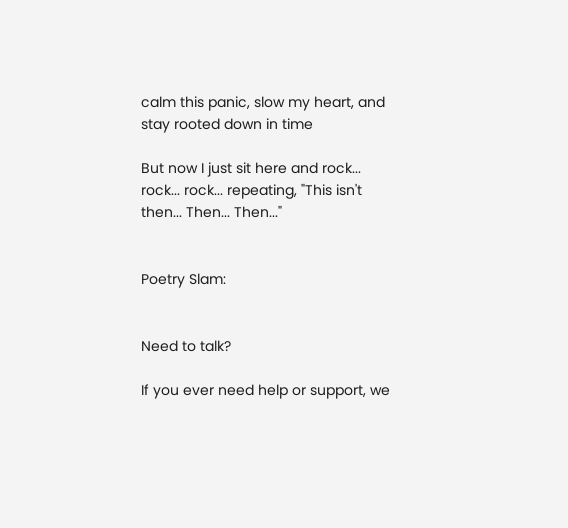calm this panic, slow my heart, and stay rooted down in time

But now I just sit here and rock... rock... rock... repeating, "This isn't then... Then... Then..."


Poetry Slam:


Need to talk?

If you ever need help or support, we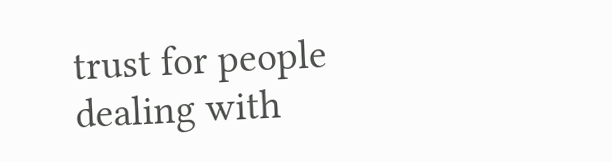trust for people dealing with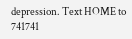depression. Text HOME to 741741